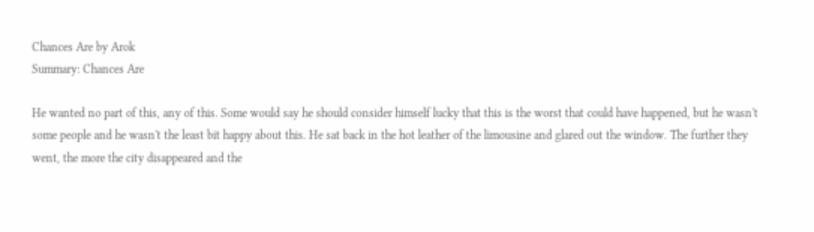Chances Are by Arok
Summary: Chances Are

He wanted no part of this, any of this. Some would say he should consider himself lucky that this is the worst that could have happened, but he wasn't some people and he wasn't the least bit happy about this. He sat back in the hot leather of the limousine and glared out the window. The further they went, the more the city disappeared and the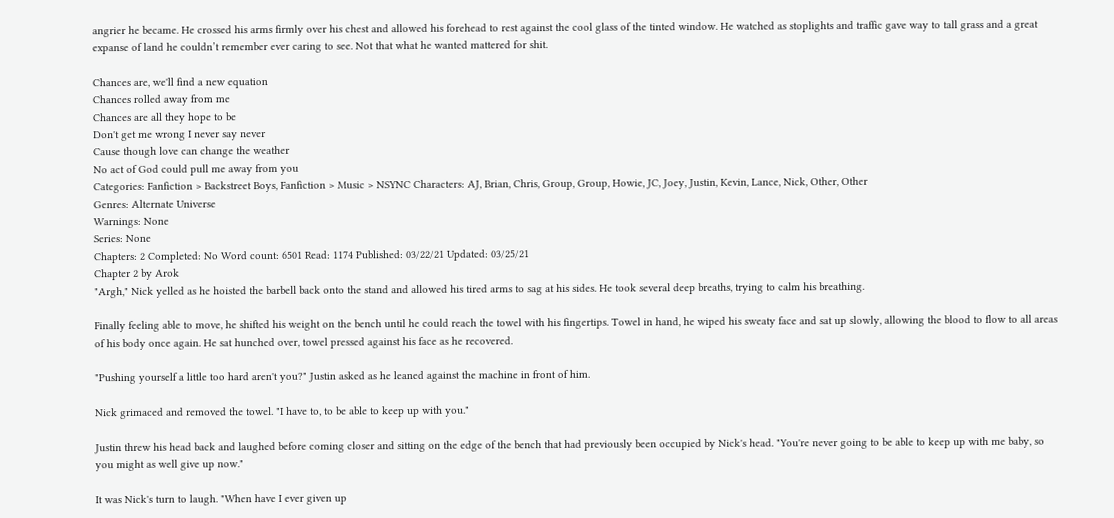angrier he became. He crossed his arms firmly over his chest and allowed his forehead to rest against the cool glass of the tinted window. He watched as stoplights and traffic gave way to tall grass and a great expanse of land he couldn’t remember ever caring to see. Not that what he wanted mattered for shit.

Chances are, we'll find a new equation
Chances rolled away from me
Chances are all they hope to be
Don't get me wrong I never say never
Cause though love can change the weather
No act of God could pull me away from you
Categories: Fanfiction > Backstreet Boys, Fanfiction > Music > NSYNC Characters: AJ, Brian, Chris, Group, Group, Howie, JC, Joey, Justin, Kevin, Lance, Nick, Other, Other
Genres: Alternate Universe
Warnings: None
Series: None
Chapters: 2 Completed: No Word count: 6501 Read: 1174 Published: 03/22/21 Updated: 03/25/21
Chapter 2 by Arok
"Argh," Nick yelled as he hoisted the barbell back onto the stand and allowed his tired arms to sag at his sides. He took several deep breaths, trying to calm his breathing.

Finally feeling able to move, he shifted his weight on the bench until he could reach the towel with his fingertips. Towel in hand, he wiped his sweaty face and sat up slowly, allowing the blood to flow to all areas of his body once again. He sat hunched over, towel pressed against his face as he recovered.

"Pushing yourself a little too hard aren't you?" Justin asked as he leaned against the machine in front of him.

Nick grimaced and removed the towel. "I have to, to be able to keep up with you."

Justin threw his head back and laughed before coming closer and sitting on the edge of the bench that had previously been occupied by Nick's head. "You're never going to be able to keep up with me baby, so you might as well give up now."

It was Nick's turn to laugh. "When have I ever given up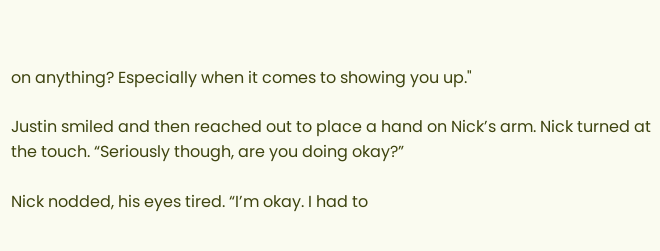on anything? Especially when it comes to showing you up."

Justin smiled and then reached out to place a hand on Nick’s arm. Nick turned at the touch. “Seriously though, are you doing okay?”

Nick nodded, his eyes tired. “I’m okay. I had to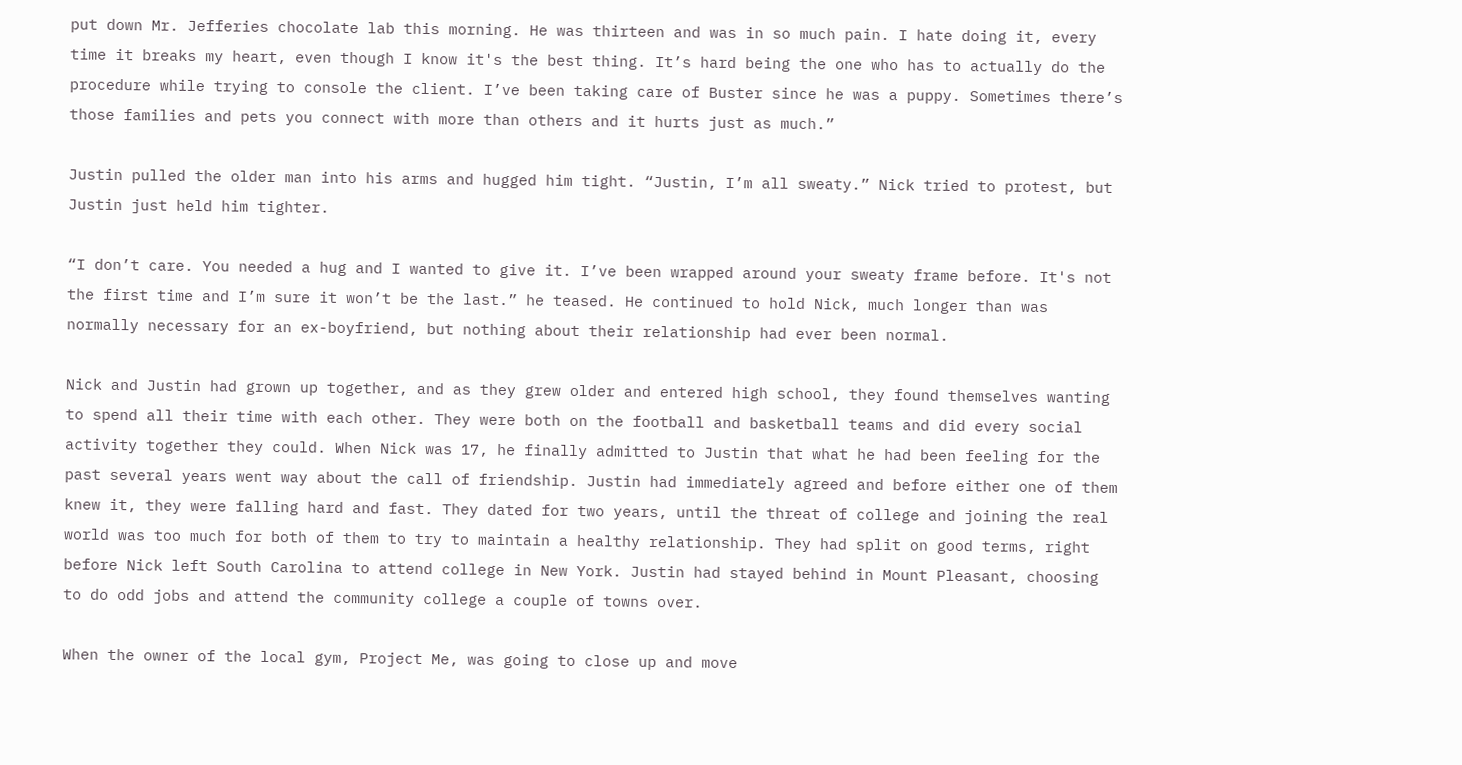put down Mr. Jefferies chocolate lab this morning. He was thirteen and was in so much pain. I hate doing it, every time it breaks my heart, even though I know it's the best thing. It’s hard being the one who has to actually do the procedure while trying to console the client. I’ve been taking care of Buster since he was a puppy. Sometimes there’s those families and pets you connect with more than others and it hurts just as much.”

Justin pulled the older man into his arms and hugged him tight. “Justin, I’m all sweaty.” Nick tried to protest, but Justin just held him tighter.

“I don’t care. You needed a hug and I wanted to give it. I’ve been wrapped around your sweaty frame before. It's not the first time and I’m sure it won’t be the last.” he teased. He continued to hold Nick, much longer than was normally necessary for an ex-boyfriend, but nothing about their relationship had ever been normal.

Nick and Justin had grown up together, and as they grew older and entered high school, they found themselves wanting to spend all their time with each other. They were both on the football and basketball teams and did every social activity together they could. When Nick was 17, he finally admitted to Justin that what he had been feeling for the past several years went way about the call of friendship. Justin had immediately agreed and before either one of them knew it, they were falling hard and fast. They dated for two years, until the threat of college and joining the real world was too much for both of them to try to maintain a healthy relationship. They had split on good terms, right before Nick left South Carolina to attend college in New York. Justin had stayed behind in Mount Pleasant, choosing to do odd jobs and attend the community college a couple of towns over.

When the owner of the local gym, Project Me, was going to close up and move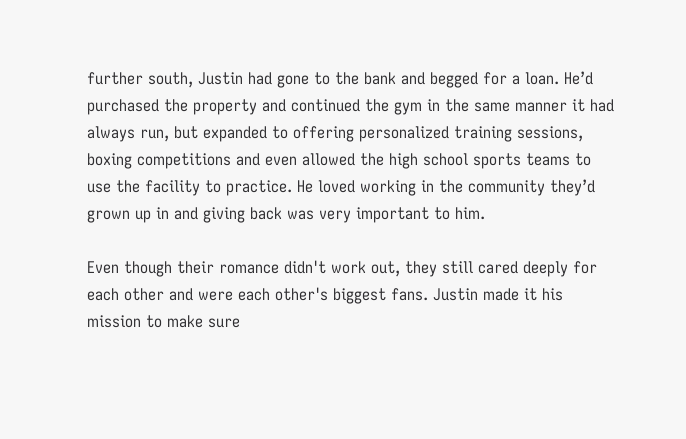further south, Justin had gone to the bank and begged for a loan. He’d purchased the property and continued the gym in the same manner it had always run, but expanded to offering personalized training sessions, boxing competitions and even allowed the high school sports teams to use the facility to practice. He loved working in the community they’d grown up in and giving back was very important to him.

Even though their romance didn't work out, they still cared deeply for each other and were each other's biggest fans. Justin made it his mission to make sure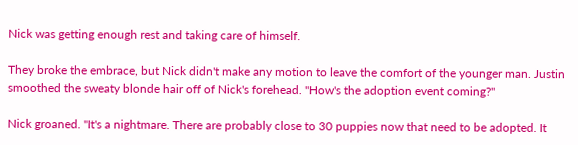Nick was getting enough rest and taking care of himself.

They broke the embrace, but Nick didn't make any motion to leave the comfort of the younger man. Justin smoothed the sweaty blonde hair off of Nick's forehead. "How's the adoption event coming?"

Nick groaned. "It's a nightmare. There are probably close to 30 puppies now that need to be adopted. It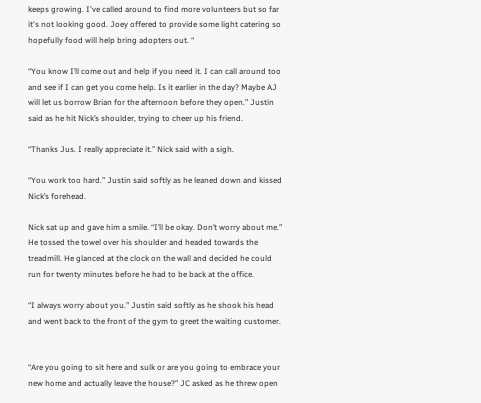keeps growing. I've called around to find more volunteers but so far it's not looking good. Joey offered to provide some light catering so hopefully food will help bring adopters out. “

“You know I’ll come out and help if you need it. I can call around too and see if I can get you come help. Is it earlier in the day? Maybe AJ will let us borrow Brian for the afternoon before they open.” Justin said as he hit Nick’s shoulder, trying to cheer up his friend.

“Thanks Jus. I really appreciate it.” Nick said with a sigh.

“You work too hard.” Justin said softly as he leaned down and kissed Nick’s forehead.

Nick sat up and gave him a smile. “I’ll be okay. Don’t worry about me.” He tossed the towel over his shoulder and headed towards the treadmill. He glanced at the clock on the wall and decided he could run for twenty minutes before he had to be back at the office.

“I always worry about you.” Justin said softly as he shook his head and went back to the front of the gym to greet the waiting customer.


“Are you going to sit here and sulk or are you going to embrace your new home and actually leave the house?” JC asked as he threw open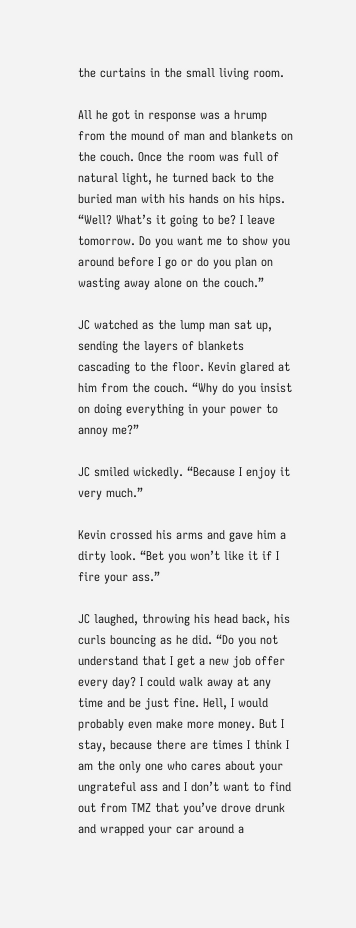the curtains in the small living room.

All he got in response was a hrump from the mound of man and blankets on the couch. Once the room was full of natural light, he turned back to the buried man with his hands on his hips. “Well? What’s it going to be? I leave tomorrow. Do you want me to show you around before I go or do you plan on wasting away alone on the couch.”

JC watched as the lump man sat up, sending the layers of blankets cascading to the floor. Kevin glared at him from the couch. “Why do you insist on doing everything in your power to annoy me?”

JC smiled wickedly. “Because I enjoy it very much.”

Kevin crossed his arms and gave him a dirty look. “Bet you won’t like it if I fire your ass.”

JC laughed, throwing his head back, his curls bouncing as he did. “Do you not understand that I get a new job offer every day? I could walk away at any time and be just fine. Hell, I would probably even make more money. But I stay, because there are times I think I am the only one who cares about your ungrateful ass and I don’t want to find out from TMZ that you’ve drove drunk and wrapped your car around a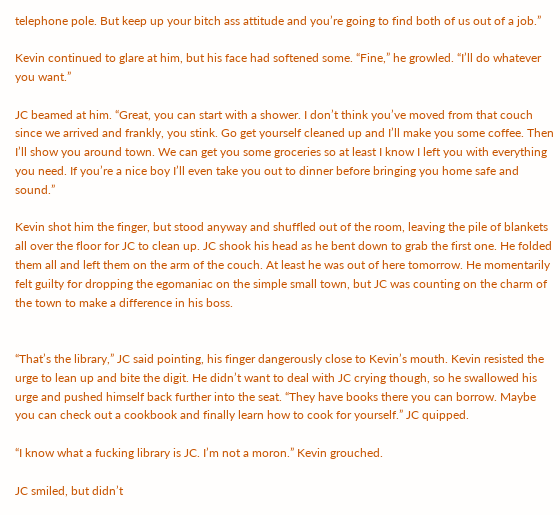telephone pole. But keep up your bitch ass attitude and you’re going to find both of us out of a job.”

Kevin continued to glare at him, but his face had softened some. “Fine,” he growled. “I’ll do whatever you want.”

JC beamed at him. “Great, you can start with a shower. I don’t think you’ve moved from that couch since we arrived and frankly, you stink. Go get yourself cleaned up and I’ll make you some coffee. Then I’ll show you around town. We can get you some groceries so at least I know I left you with everything you need. If you’re a nice boy I’ll even take you out to dinner before bringing you home safe and sound.”

Kevin shot him the finger, but stood anyway and shuffled out of the room, leaving the pile of blankets all over the floor for JC to clean up. JC shook his head as he bent down to grab the first one. He folded them all and left them on the arm of the couch. At least he was out of here tomorrow. He momentarily felt guilty for dropping the egomaniac on the simple small town, but JC was counting on the charm of the town to make a difference in his boss.


“That’s the library,” JC said pointing, his finger dangerously close to Kevin’s mouth. Kevin resisted the urge to lean up and bite the digit. He didn’t want to deal with JC crying though, so he swallowed his urge and pushed himself back further into the seat. “They have books there you can borrow. Maybe you can check out a cookbook and finally learn how to cook for yourself.” JC quipped.

“I know what a fucking library is JC. I’m not a moron.” Kevin grouched.

JC smiled, but didn’t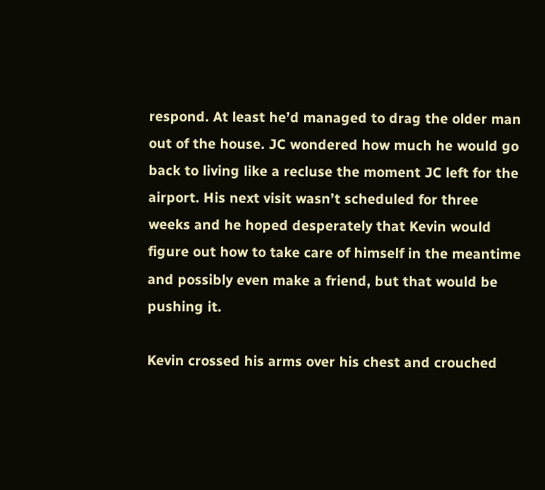respond. At least he’d managed to drag the older man out of the house. JC wondered how much he would go back to living like a recluse the moment JC left for the airport. His next visit wasn’t scheduled for three weeks and he hoped desperately that Kevin would figure out how to take care of himself in the meantime and possibly even make a friend, but that would be pushing it.

Kevin crossed his arms over his chest and crouched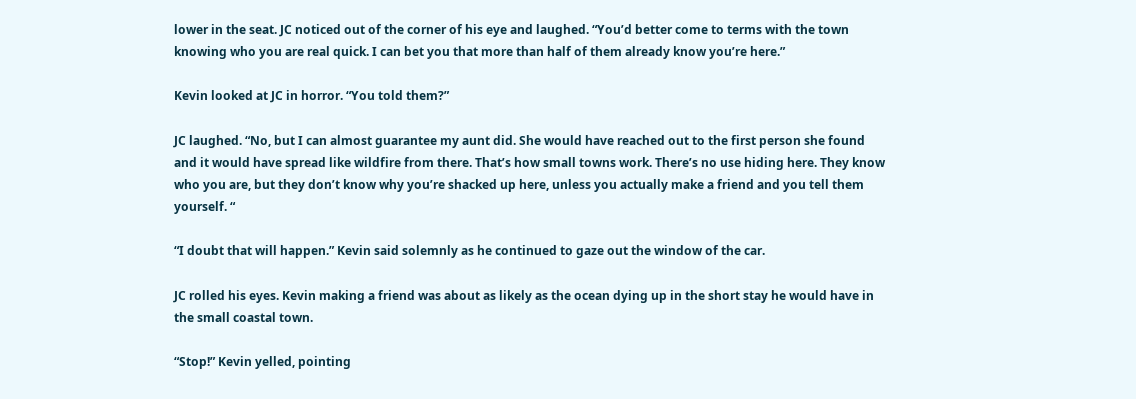lower in the seat. JC noticed out of the corner of his eye and laughed. “You’d better come to terms with the town knowing who you are real quick. I can bet you that more than half of them already know you’re here.”

Kevin looked at JC in horror. “You told them?”

JC laughed. “No, but I can almost guarantee my aunt did. She would have reached out to the first person she found and it would have spread like wildfire from there. That’s how small towns work. There’s no use hiding here. They know who you are, but they don’t know why you’re shacked up here, unless you actually make a friend and you tell them yourself. “

“I doubt that will happen.” Kevin said solemnly as he continued to gaze out the window of the car.

JC rolled his eyes. Kevin making a friend was about as likely as the ocean dying up in the short stay he would have in the small coastal town.

“Stop!” Kevin yelled, pointing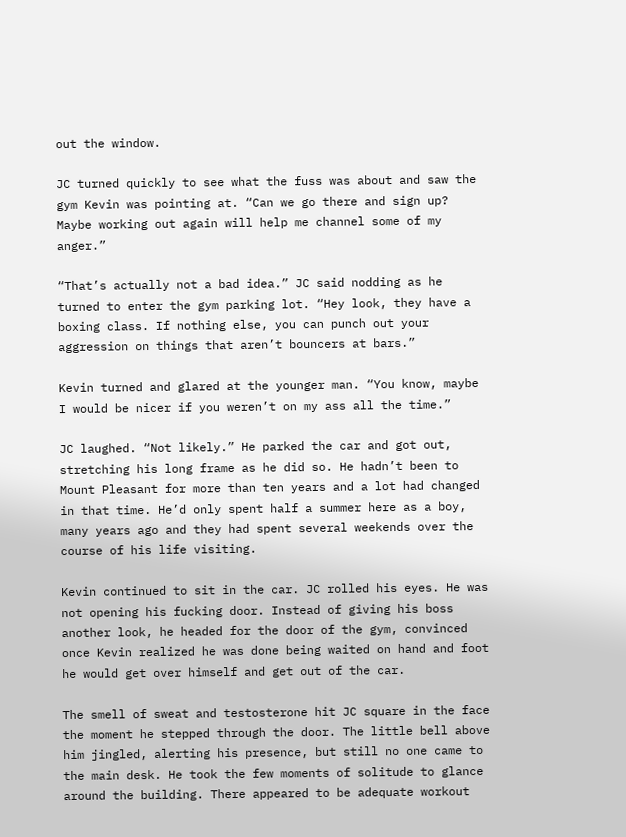out the window.

JC turned quickly to see what the fuss was about and saw the gym Kevin was pointing at. “Can we go there and sign up? Maybe working out again will help me channel some of my anger.”

“That’s actually not a bad idea.” JC said nodding as he turned to enter the gym parking lot. “Hey look, they have a boxing class. If nothing else, you can punch out your aggression on things that aren’t bouncers at bars.”

Kevin turned and glared at the younger man. “You know, maybe I would be nicer if you weren’t on my ass all the time.”

JC laughed. “Not likely.” He parked the car and got out, stretching his long frame as he did so. He hadn’t been to Mount Pleasant for more than ten years and a lot had changed in that time. He’d only spent half a summer here as a boy, many years ago and they had spent several weekends over the course of his life visiting.

Kevin continued to sit in the car. JC rolled his eyes. He was not opening his fucking door. Instead of giving his boss another look, he headed for the door of the gym, convinced once Kevin realized he was done being waited on hand and foot he would get over himself and get out of the car.

The smell of sweat and testosterone hit JC square in the face the moment he stepped through the door. The little bell above him jingled, alerting his presence, but still no one came to the main desk. He took the few moments of solitude to glance around the building. There appeared to be adequate workout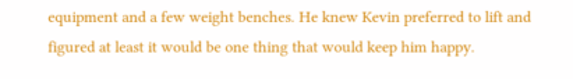equipment and a few weight benches. He knew Kevin preferred to lift and figured at least it would be one thing that would keep him happy.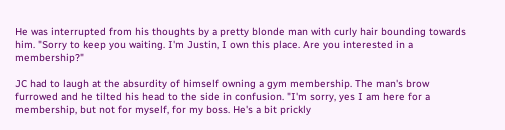He was interrupted from his thoughts by a pretty blonde man with curly hair bounding towards him. "Sorry to keep you waiting. I'm Justin, I own this place. Are you interested in a membership?"

JC had to laugh at the absurdity of himself owning a gym membership. The man's brow furrowed and he tilted his head to the side in confusion. "I'm sorry, yes I am here for a membership, but not for myself, for my boss. He's a bit prickly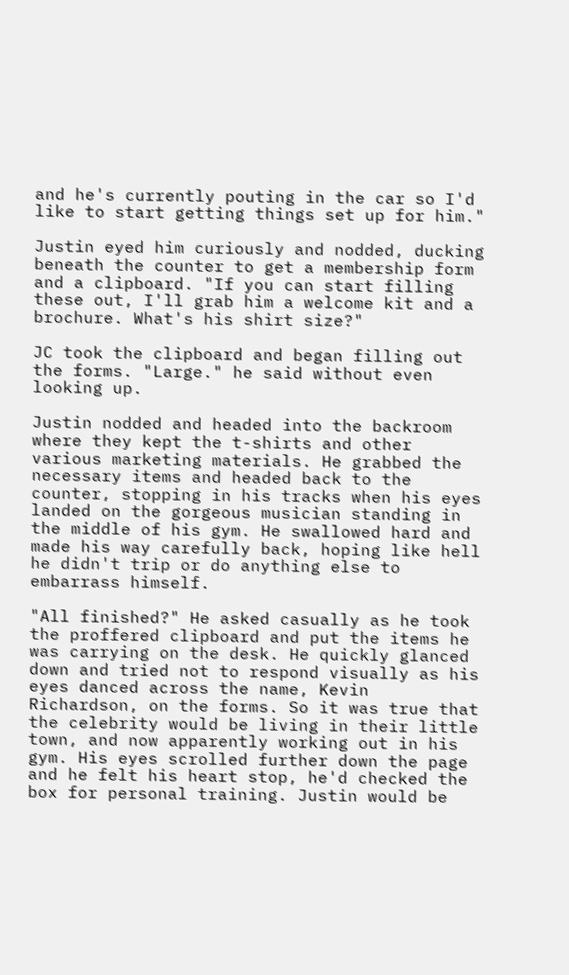and he's currently pouting in the car so I'd like to start getting things set up for him."

Justin eyed him curiously and nodded, ducking beneath the counter to get a membership form and a clipboard. "If you can start filling these out, I'll grab him a welcome kit and a brochure. What's his shirt size?"

JC took the clipboard and began filling out the forms. "Large." he said without even looking up.

Justin nodded and headed into the backroom where they kept the t-shirts and other various marketing materials. He grabbed the necessary items and headed back to the counter, stopping in his tracks when his eyes landed on the gorgeous musician standing in the middle of his gym. He swallowed hard and made his way carefully back, hoping like hell he didn't trip or do anything else to embarrass himself.

"All finished?" He asked casually as he took the proffered clipboard and put the items he was carrying on the desk. He quickly glanced down and tried not to respond visually as his eyes danced across the name, Kevin Richardson, on the forms. So it was true that the celebrity would be living in their little town, and now apparently working out in his gym. His eyes scrolled further down the page and he felt his heart stop, he'd checked the box for personal training. Justin would be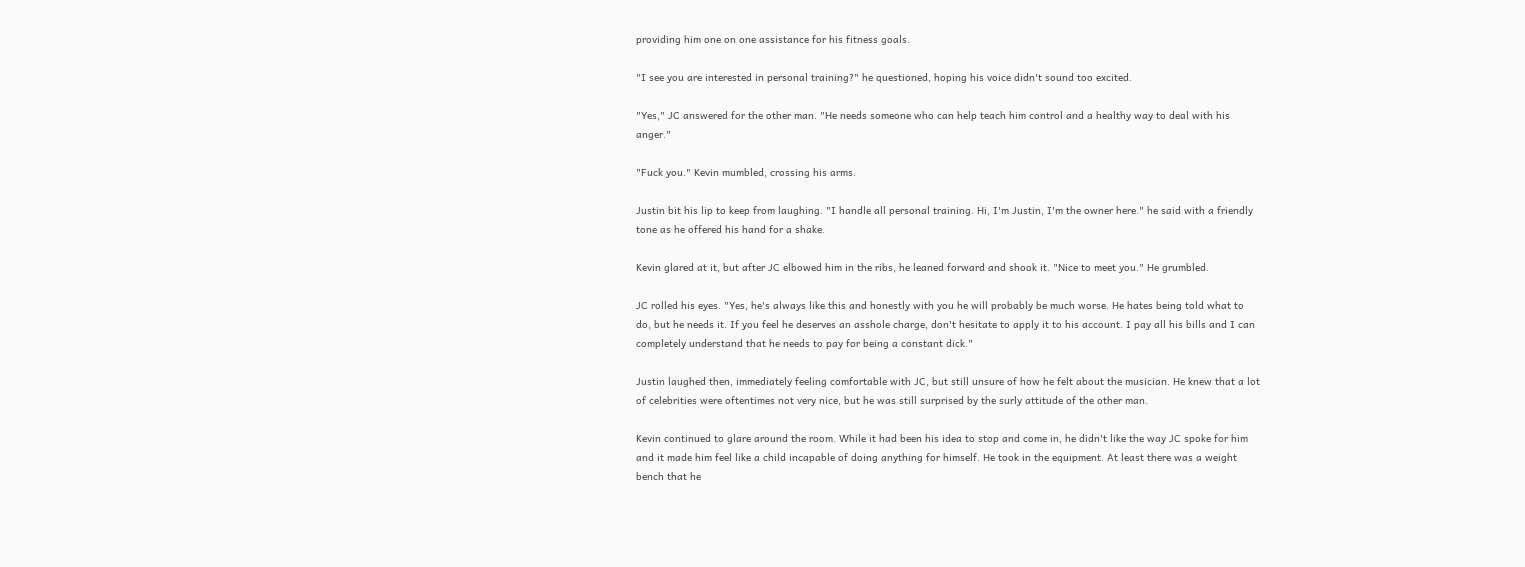providing him one on one assistance for his fitness goals.

"I see you are interested in personal training?" he questioned, hoping his voice didn't sound too excited.

"Yes," JC answered for the other man. "He needs someone who can help teach him control and a healthy way to deal with his anger."

"Fuck you." Kevin mumbled, crossing his arms.

Justin bit his lip to keep from laughing. "I handle all personal training. Hi, I'm Justin, I'm the owner here." he said with a friendly tone as he offered his hand for a shake.

Kevin glared at it, but after JC elbowed him in the ribs, he leaned forward and shook it. "Nice to meet you." He grumbled.

JC rolled his eyes. "Yes, he's always like this and honestly with you he will probably be much worse. He hates being told what to do, but he needs it. If you feel he deserves an asshole charge, don't hesitate to apply it to his account. I pay all his bills and I can completely understand that he needs to pay for being a constant dick."

Justin laughed then, immediately feeling comfortable with JC, but still unsure of how he felt about the musician. He knew that a lot of celebrities were oftentimes not very nice, but he was still surprised by the surly attitude of the other man.

Kevin continued to glare around the room. While it had been his idea to stop and come in, he didn't like the way JC spoke for him and it made him feel like a child incapable of doing anything for himself. He took in the equipment. At least there was a weight bench that he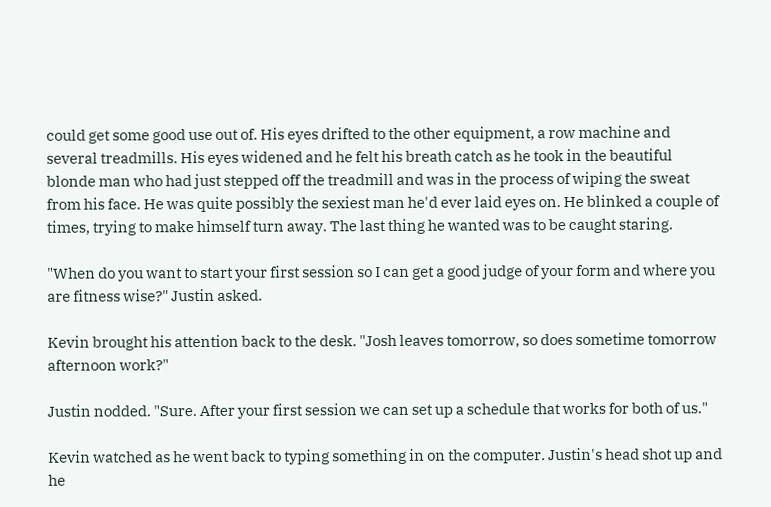could get some good use out of. His eyes drifted to the other equipment, a row machine and several treadmills. His eyes widened and he felt his breath catch as he took in the beautiful blonde man who had just stepped off the treadmill and was in the process of wiping the sweat from his face. He was quite possibly the sexiest man he'd ever laid eyes on. He blinked a couple of times, trying to make himself turn away. The last thing he wanted was to be caught staring.

"When do you want to start your first session so I can get a good judge of your form and where you are fitness wise?" Justin asked.

Kevin brought his attention back to the desk. "Josh leaves tomorrow, so does sometime tomorrow afternoon work?"

Justin nodded. "Sure. After your first session we can set up a schedule that works for both of us."

Kevin watched as he went back to typing something in on the computer. Justin's head shot up and he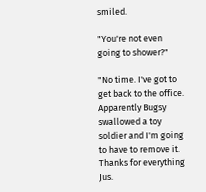smiled.

"You're not even going to shower?"

"No time. I've got to get back to the office. Apparently Bugsy swallowed a toy soldier and I'm going to have to remove it. Thanks for everything Jus.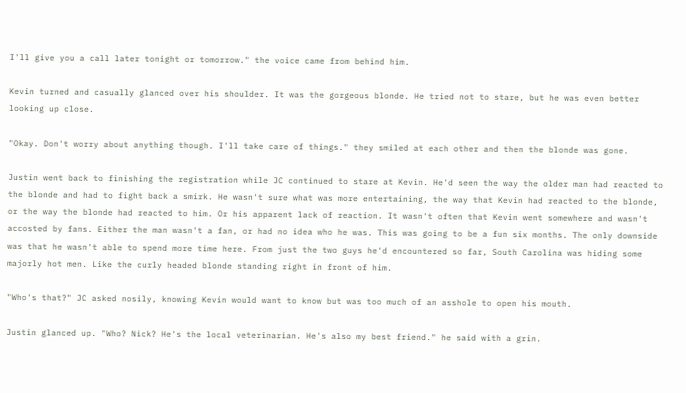I'll give you a call later tonight or tomorrow." the voice came from behind him.

Kevin turned and casually glanced over his shoulder. It was the gorgeous blonde. He tried not to stare, but he was even better looking up close.

"Okay. Don't worry about anything though. I'll take care of things." they smiled at each other and then the blonde was gone.

Justin went back to finishing the registration while JC continued to stare at Kevin. He'd seen the way the older man had reacted to the blonde and had to fight back a smirk. He wasn't sure what was more entertaining, the way that Kevin had reacted to the blonde, or the way the blonde had reacted to him. Or his apparent lack of reaction. It wasn't often that Kevin went somewhere and wasn't accosted by fans. Either the man wasn't a fan, or had no idea who he was. This was going to be a fun six months. The only downside was that he wasn't able to spend more time here. From just the two guys he'd encountered so far, South Carolina was hiding some majorly hot men. Like the curly headed blonde standing right in front of him.

"Who's that?" JC asked nosily, knowing Kevin would want to know but was too much of an asshole to open his mouth.

Justin glanced up. "Who? Nick? He's the local veterinarian. He's also my best friend." he said with a grin.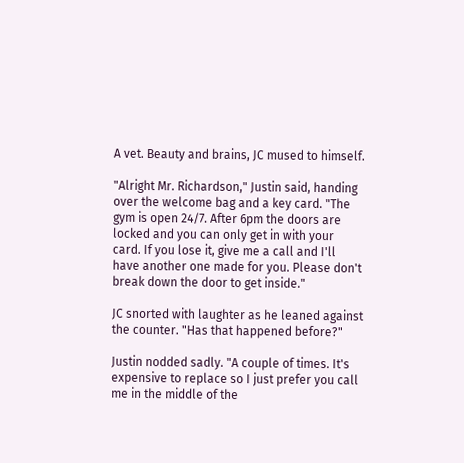A vet. Beauty and brains, JC mused to himself.

"Alright Mr. Richardson," Justin said, handing over the welcome bag and a key card. "The gym is open 24/7. After 6pm the doors are locked and you can only get in with your card. If you lose it, give me a call and I'll have another one made for you. Please don't break down the door to get inside."

JC snorted with laughter as he leaned against the counter. "Has that happened before?"

Justin nodded sadly. "A couple of times. It's expensive to replace so I just prefer you call me in the middle of the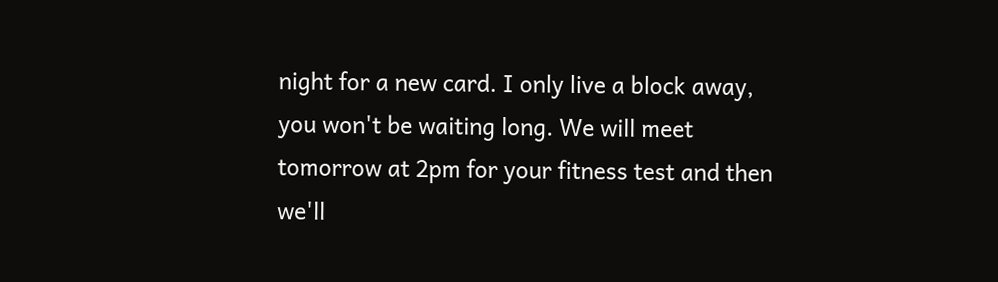night for a new card. I only live a block away, you won't be waiting long. We will meet tomorrow at 2pm for your fitness test and then we'll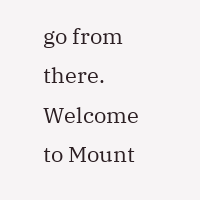go from there. Welcome to Mount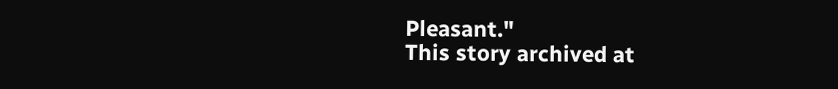Pleasant."
This story archived at